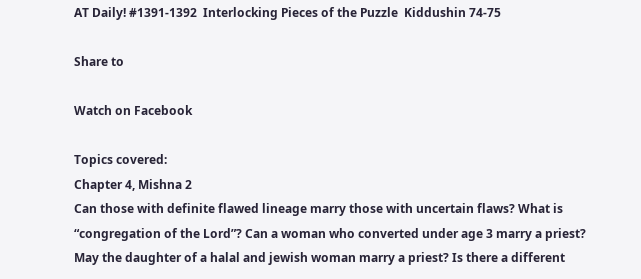AT Daily! #1391-1392  Interlocking Pieces of the Puzzle  Kiddushin 74-75

Share to

Watch on Facebook

Topics covered:
Chapter 4, Mishna 2
Can those with definite flawed lineage marry those with uncertain flaws? What is “congregation of the Lord”? Can a woman who converted under age 3 marry a priest? May the daughter of a halal and jewish woman marry a priest? Is there a different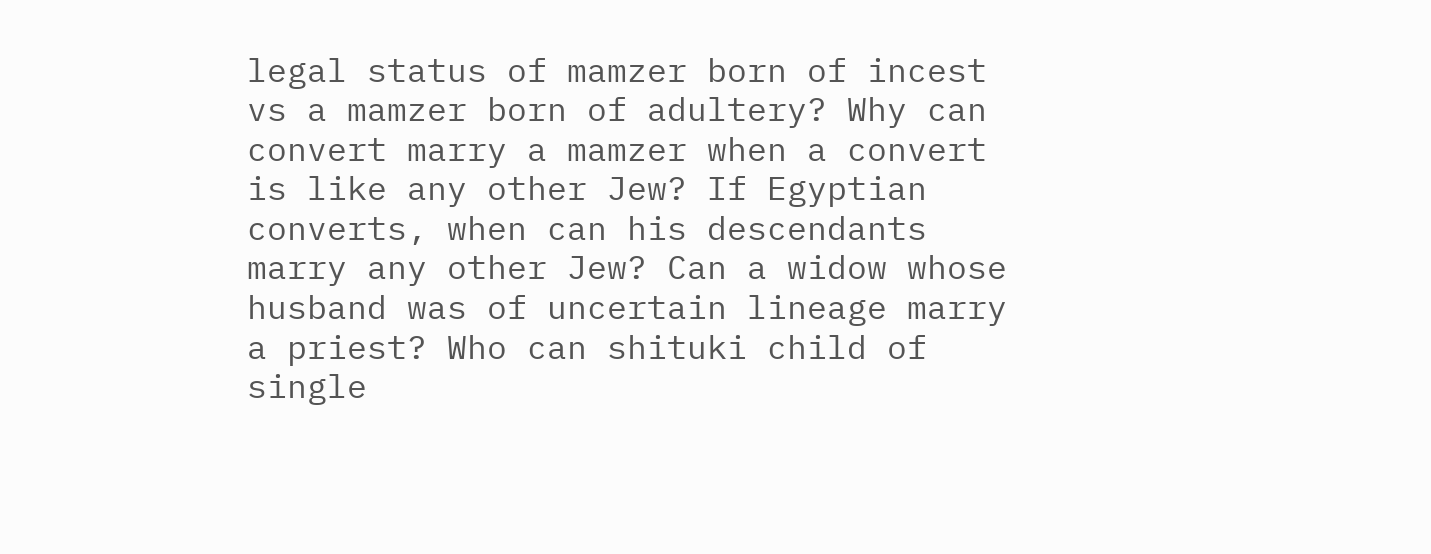legal status of mamzer born of incest vs a mamzer born of adultery? Why can convert marry a mamzer when a convert is like any other Jew? If Egyptian converts, when can his descendants marry any other Jew? Can a widow whose husband was of uncertain lineage marry a priest? Who can shituki child of single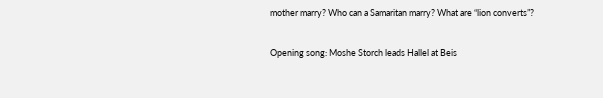mother marry? Who can a Samaritan marry? What are “lion converts”?

Opening song: Moshe Storch leads Hallel at Beis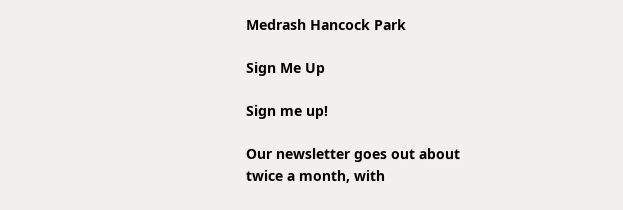Medrash Hancock Park

Sign Me Up

Sign me up!

Our newsletter goes out about twice a month, with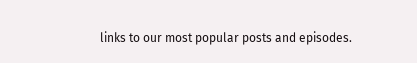links to our most popular posts and episodes.